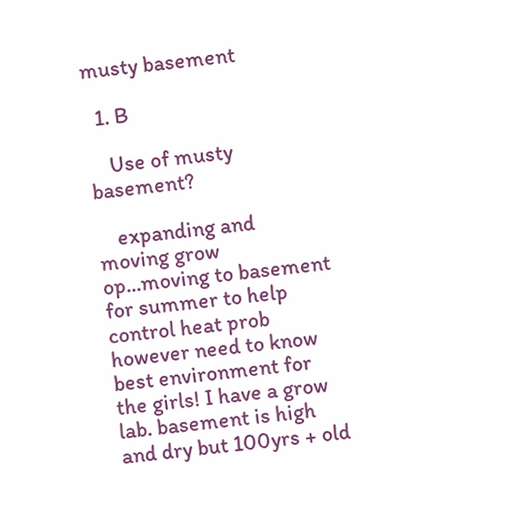musty basement

  1. B

    Use of musty basement?

    expanding and moving grow op...moving to basement for summer to help control heat prob however need to know best environment for the girls! I have a grow lab. basement is high and dry but 100yrs + old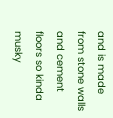and is made from stone walls and cement floors so kinda musky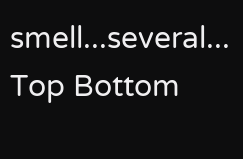smell...several...
Top Bottom